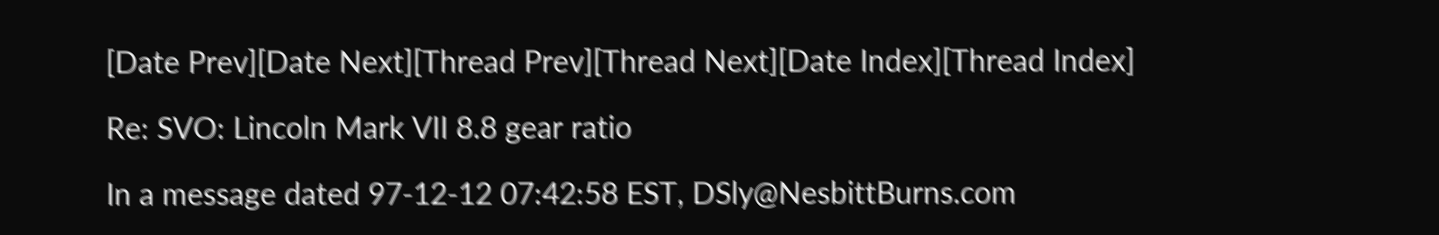[Date Prev][Date Next][Thread Prev][Thread Next][Date Index][Thread Index]

Re: SVO: Lincoln Mark VII 8.8 gear ratio

In a message dated 97-12-12 07:42:58 EST, DSly@NesbittBurns.com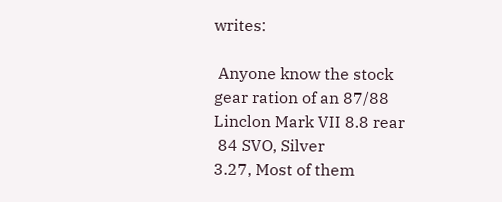writes:

 Anyone know the stock gear ration of an 87/88 Linclon Mark VII 8.8 rear
 84 SVO, Silver
3.27, Most of them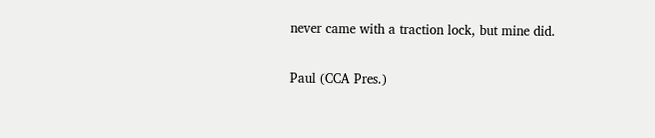never came with a traction lock, but mine did.

Paul (CCA Pres.)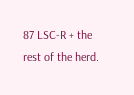87 LSC-R + the rest of the herd.